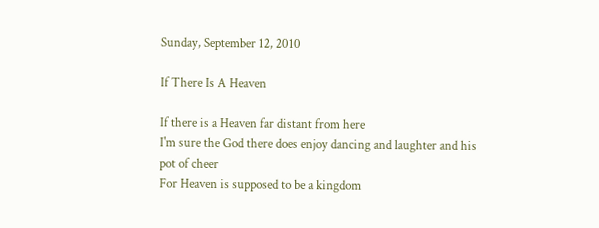Sunday, September 12, 2010

If There Is A Heaven

If there is a Heaven far distant from here
I'm sure the God there does enjoy dancing and laughter and his pot of cheer
For Heaven is supposed to be a kingdom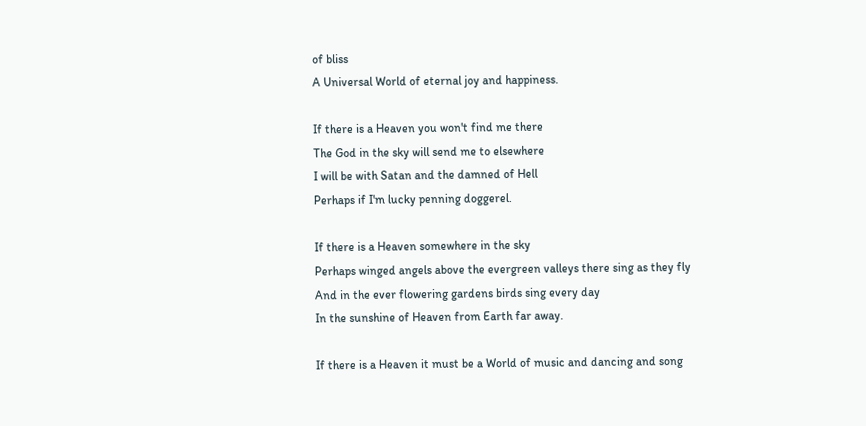of bliss
A Universal World of eternal joy and happiness.

If there is a Heaven you won't find me there
The God in the sky will send me to elsewhere
I will be with Satan and the damned of Hell
Perhaps if I'm lucky penning doggerel.

If there is a Heaven somewhere in the sky
Perhaps winged angels above the evergreen valleys there sing as they fly
And in the ever flowering gardens birds sing every day
In the sunshine of Heaven from Earth far away.

If there is a Heaven it must be a World of music and dancing and song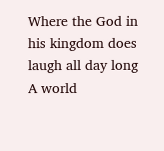Where the God in his kingdom does laugh all day long
A world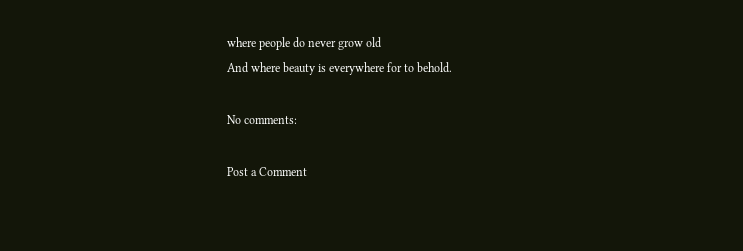where people do never grow old
And where beauty is everywhere for to behold.

No comments:

Post a Comment